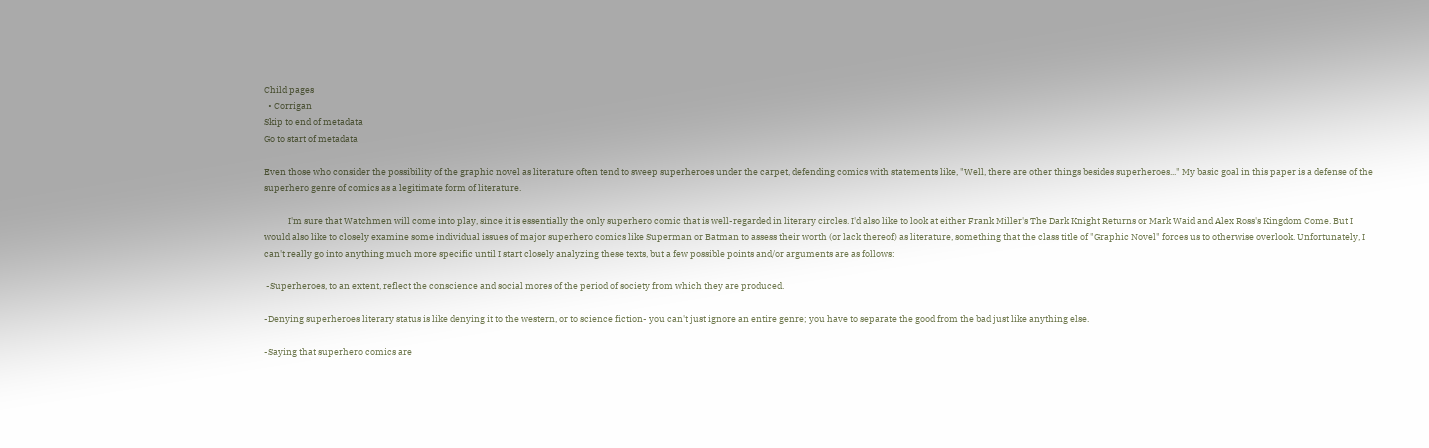Child pages
  • Corrigan
Skip to end of metadata
Go to start of metadata

Even those who consider the possibility of the graphic novel as literature often tend to sweep superheroes under the carpet, defending comics with statements like, "Well, there are other things besides superheroes..." My basic goal in this paper is a defense of the superhero genre of comics as a legitimate form of literature.

            I'm sure that Watchmen will come into play, since it is essentially the only superhero comic that is well-regarded in literary circles. I'd also like to look at either Frank Miller's The Dark Knight Returns or Mark Waid and Alex Ross's Kingdom Come. But I would also like to closely examine some individual issues of major superhero comics like Superman or Batman to assess their worth (or lack thereof) as literature, something that the class title of "Graphic Novel" forces us to otherwise overlook. Unfortunately, I can't really go into anything much more specific until I start closely analyzing these texts, but a few possible points and/or arguments are as follows:

 -Superheroes, to an extent, reflect the conscience and social mores of the period of society from which they are produced.

-Denying superheroes literary status is like denying it to the western, or to science fiction- you can't just ignore an entire genre; you have to separate the good from the bad just like anything else.

-Saying that superhero comics are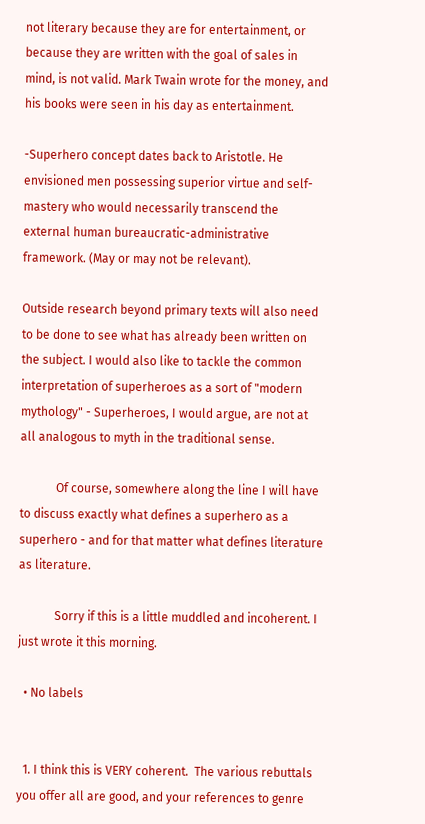not literary because they are for entertainment, or because they are written with the goal of sales in mind, is not valid. Mark Twain wrote for the money, and his books were seen in his day as entertainment.

-Superhero concept dates back to Aristotle. He envisioned men possessing superior virtue and self-mastery who would necessarily transcend the external human bureaucratic-administrative framework. (May or may not be relevant).

Outside research beyond primary texts will also need to be done to see what has already been written on the subject. I would also like to tackle the common interpretation of superheroes as a sort of "modern mythology" - Superheroes, I would argue, are not at all analogous to myth in the traditional sense.

            Of course, somewhere along the line I will have to discuss exactly what defines a superhero as a superhero - and for that matter what defines literature as literature.

            Sorry if this is a little muddled and incoherent. I just wrote it this morning.

  • No labels


  1. I think this is VERY coherent.  The various rebuttals you offer all are good, and your references to genre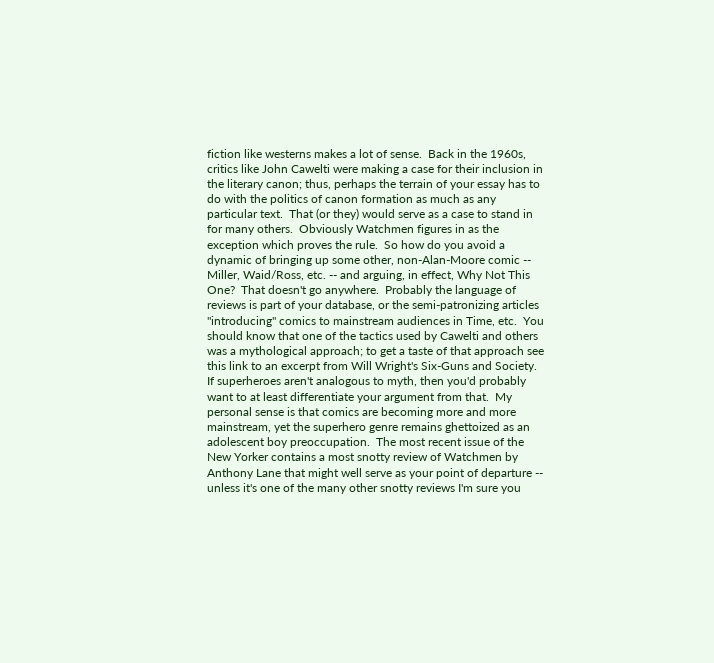fiction like westerns makes a lot of sense.  Back in the 1960s, critics like John Cawelti were making a case for their inclusion in the literary canon; thus, perhaps the terrain of your essay has to do with the politics of canon formation as much as any particular text.  That (or they) would serve as a case to stand in for many others.  Obviously Watchmen figures in as the exception which proves the rule.  So how do you avoid a dynamic of bringing up some other, non-Alan-Moore comic -- Miller, Waid/Ross, etc. -- and arguing, in effect, Why Not This One?  That doesn't go anywhere.  Probably the language of reviews is part of your database, or the semi-patronizing articles "introducing" comics to mainstream audiences in Time, etc.  You should know that one of the tactics used by Cawelti and others was a mythological approach; to get a taste of that approach see this link to an excerpt from Will Wright's Six-Guns and Society.  If superheroes aren't analogous to myth, then you'd probably want to at least differentiate your argument from that.  My personal sense is that comics are becoming more and more mainstream, yet the superhero genre remains ghettoized as an adolescent boy preoccupation.  The most recent issue of the New Yorker contains a most snotty review of Watchmen by Anthony Lane that might well serve as your point of departure -- unless it's one of the many other snotty reviews I'm sure you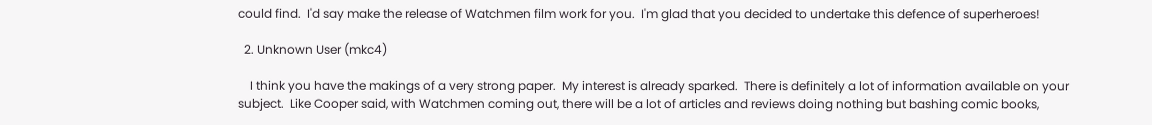could find.  I'd say make the release of Watchmen film work for you.  I'm glad that you decided to undertake this defence of superheroes!

  2. Unknown User (mkc4)

    I think you have the makings of a very strong paper.  My interest is already sparked.  There is definitely a lot of information available on your subject.  Like Cooper said, with Watchmen coming out, there will be a lot of articles and reviews doing nothing but bashing comic books,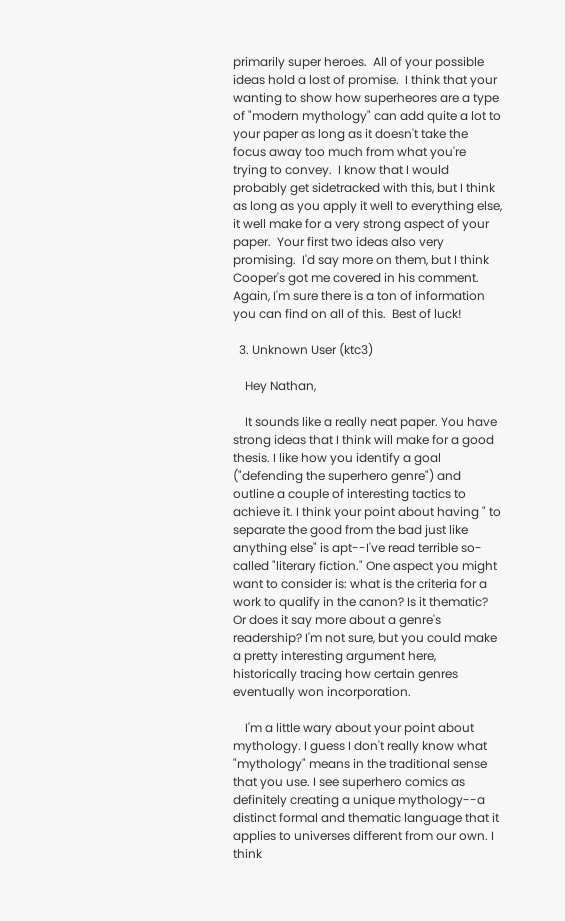primarily super heroes.  All of your possible ideas hold a lost of promise.  I think that your wanting to show how superheores are a type of "modern mythology" can add quite a lot to your paper as long as it doesn't take the focus away too much from what you're trying to convey.  I know that I would probably get sidetracked with this, but I think as long as you apply it well to everything else, it well make for a very strong aspect of your paper.  Your first two ideas also very promising.  I'd say more on them, but I think Cooper's got me covered in his comment.  Again, I'm sure there is a ton of information you can find on all of this.  Best of luck!

  3. Unknown User (ktc3)

    Hey Nathan,

    It sounds like a really neat paper. You have strong ideas that I think will make for a good thesis. I like how you identify a goal ("defending the superhero genre") and outline a couple of interesting tactics to achieve it. I think your point about having " to separate the good from the bad just like anything else" is apt--I've read terrible so-called "literary fiction." One aspect you might want to consider is: what is the criteria for a work to qualify in the canon? Is it thematic? Or does it say more about a genre's readership? I'm not sure, but you could make a pretty interesting argument here, historically tracing how certain genres eventually won incorporation.

    I'm a little wary about your point about mythology. I guess I don't really know what "mythology" means in the traditional sense that you use. I see superhero comics as definitely creating a unique mythology--a distinct formal and thematic language that it applies to universes different from our own. I think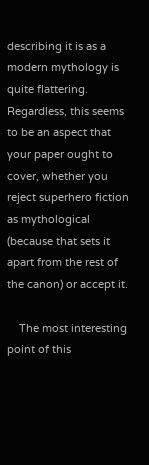describing it is as a modern mythology is quite flattering. Regardless, this seems to be an aspect that your paper ought to cover, whether you reject superhero fiction as mythological (because that sets it apart from the rest of the canon) or accept it.

    The most interesting point of this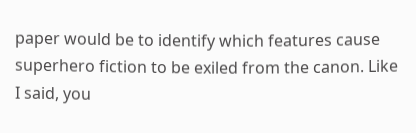paper would be to identify which features cause superhero fiction to be exiled from the canon. Like I said, you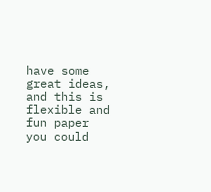have some great ideas, and this is flexible and fun paper you could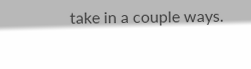take in a couple ways.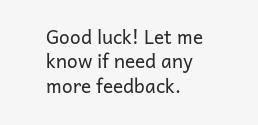Good luck! Let me know if need any more feedback.